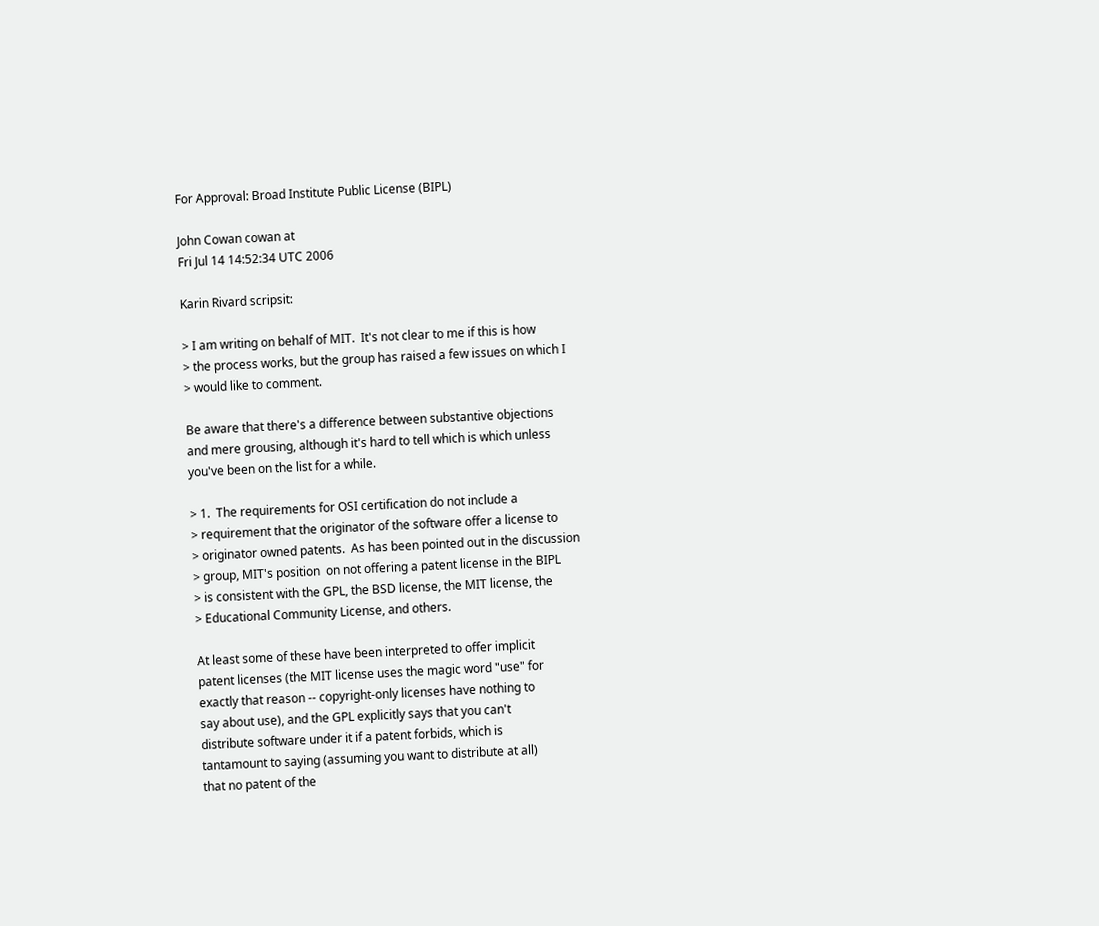For Approval: Broad Institute Public License (BIPL)

John Cowan cowan at
Fri Jul 14 14:52:34 UTC 2006

Karin Rivard scripsit:

> I am writing on behalf of MIT.  It's not clear to me if this is how
> the process works, but the group has raised a few issues on which I
> would like to comment.

Be aware that there's a difference between substantive objections
and mere grousing, although it's hard to tell which is which unless
you've been on the list for a while.

> 1.  The requirements for OSI certification do not include a
> requirement that the originator of the software offer a license to
> originator owned patents.  As has been pointed out in the discussion
> group, MIT's position  on not offering a patent license in the BIPL
> is consistent with the GPL, the BSD license, the MIT license, the
> Educational Community License, and others.

At least some of these have been interpreted to offer implicit
patent licenses (the MIT license uses the magic word "use" for
exactly that reason -- copyright-only licenses have nothing to
say about use), and the GPL explicitly says that you can't
distribute software under it if a patent forbids, which is
tantamount to saying (assuming you want to distribute at all)
that no patent of the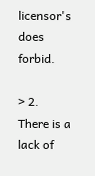licensor's does forbid.

> 2.  There is a lack of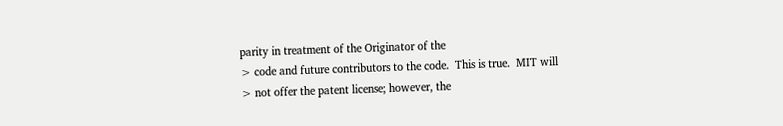parity in treatment of the Originator of the
> code and future contributors to the code.  This is true.  MIT will
> not offer the patent license; however, the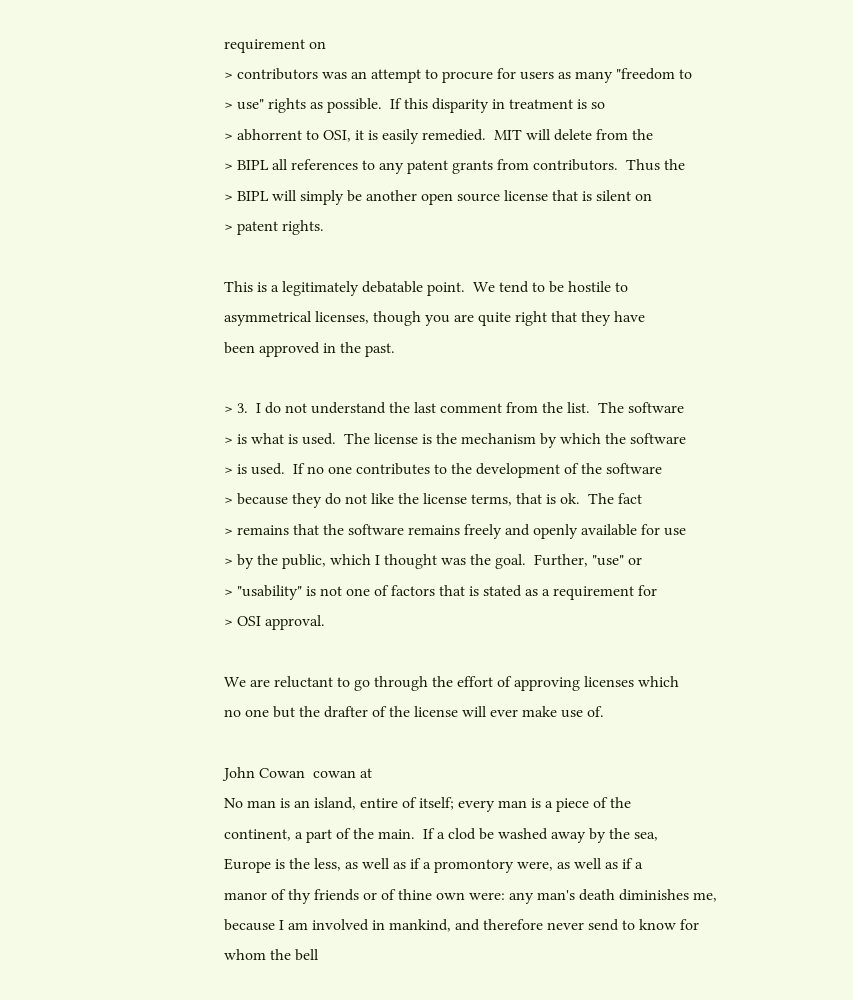requirement on
> contributors was an attempt to procure for users as many "freedom to
> use" rights as possible.  If this disparity in treatment is so
> abhorrent to OSI, it is easily remedied.  MIT will delete from the
> BIPL all references to any patent grants from contributors.  Thus the
> BIPL will simply be another open source license that is silent on
> patent rights.

This is a legitimately debatable point.  We tend to be hostile to
asymmetrical licenses, though you are quite right that they have
been approved in the past.

> 3.  I do not understand the last comment from the list.  The software
> is what is used.  The license is the mechanism by which the software
> is used.  If no one contributes to the development of the software
> because they do not like the license terms, that is ok.  The fact
> remains that the software remains freely and openly available for use
> by the public, which I thought was the goal.  Further, "use" or
> "usability" is not one of factors that is stated as a requirement for
> OSI approval.

We are reluctant to go through the effort of approving licenses which
no one but the drafter of the license will ever make use of.

John Cowan  cowan at
No man is an island, entire of itself; every man is a piece of the
continent, a part of the main.  If a clod be washed away by the sea,
Europe is the less, as well as if a promontory were, as well as if a
manor of thy friends or of thine own were: any man's death diminishes me,
because I am involved in mankind, and therefore never send to know for
whom the bell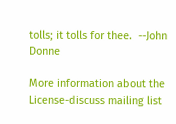tolls; it tolls for thee.  --John Donne

More information about the License-discuss mailing list